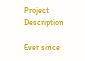Project Description

Ever since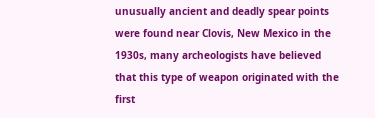unusually ancient and deadly spear points were found near Clovis, New Mexico in the 1930s, many archeologists have believed that this type of weapon originated with the first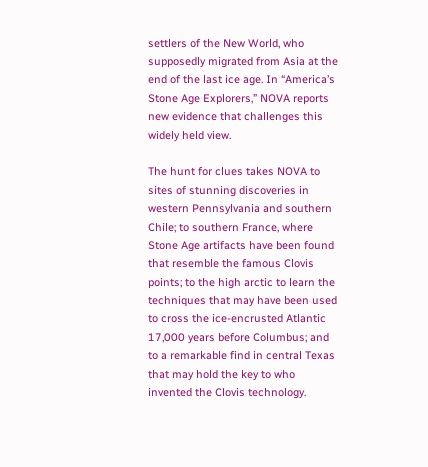settlers of the New World, who supposedly migrated from Asia at the end of the last ice age. In “America’s Stone Age Explorers,” NOVA reports new evidence that challenges this widely held view.

The hunt for clues takes NOVA to sites of stunning discoveries in western Pennsylvania and southern Chile; to southern France, where Stone Age artifacts have been found that resemble the famous Clovis points; to the high arctic to learn the techniques that may have been used to cross the ice-encrusted Atlantic 17,000 years before Columbus; and to a remarkable find in central Texas that may hold the key to who invented the Clovis technology.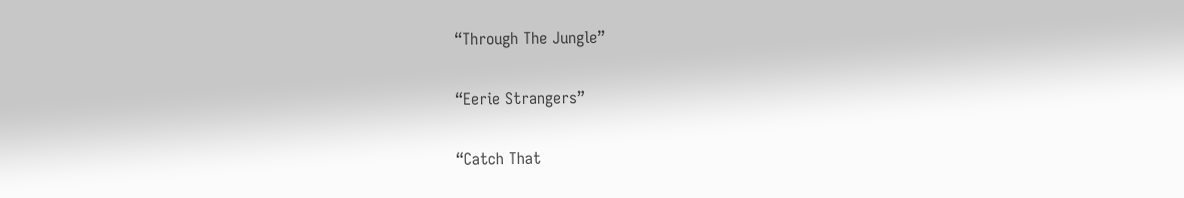“Through The Jungle”

“Eerie Strangers”

“Catch That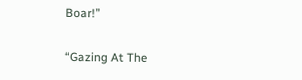Boar!”

“Gazing At The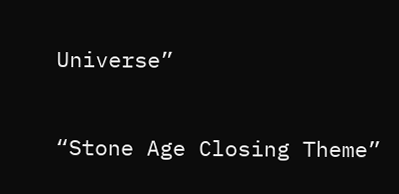Universe”

“Stone Age Closing Theme”